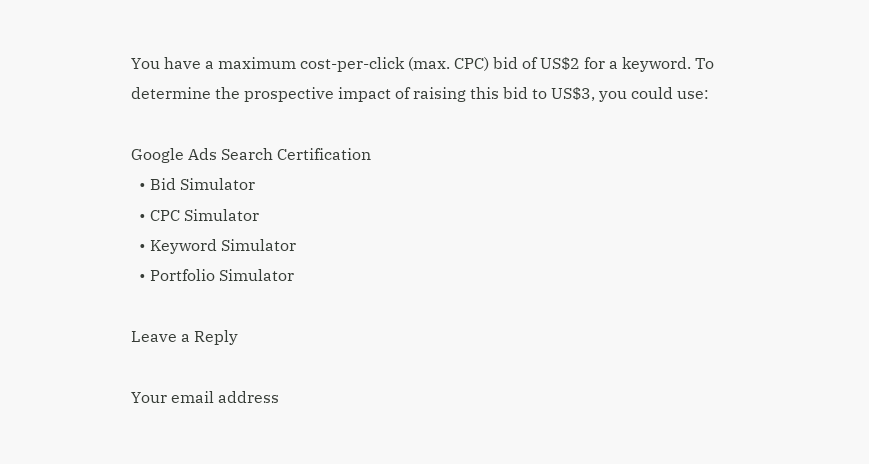You have a maximum cost-per-click (max. CPC) bid of US$2 for a keyword. To determine the prospective impact of raising this bid to US$3, you could use:

Google Ads Search Certification
  • Bid Simulator
  • CPC Simulator
  • Keyword Simulator
  • Portfolio Simulator

Leave a Reply

Your email address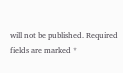will not be published. Required fields are marked *